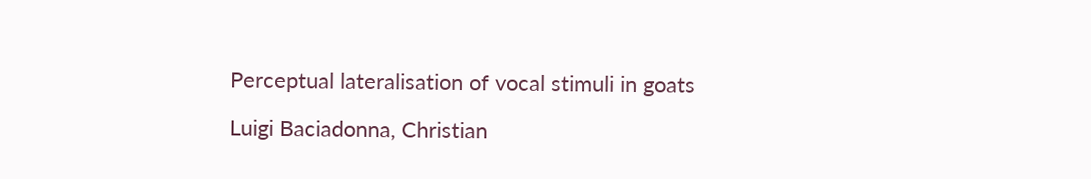Perceptual lateralisation of vocal stimuli in goats

Luigi Baciadonna, Christian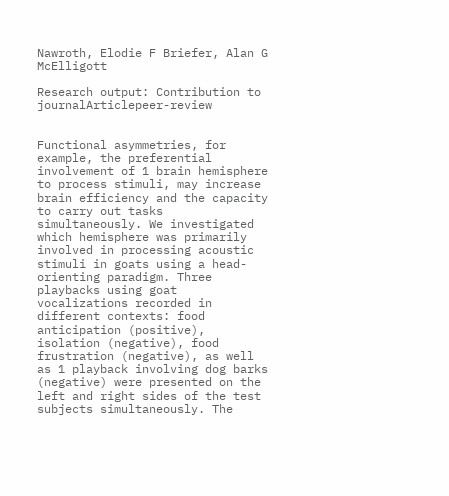Nawroth, Elodie F Briefer, Alan G McElligott

Research output: Contribution to journalArticlepeer-review


Functional asymmetries, for example, the preferential involvement of 1 brain hemisphere to process stimuli, may increase brain efficiency and the capacity to carry out tasks simultaneously. We investigated which hemisphere was primarily involved in processing acoustic stimuli in goats using a head-orienting paradigm. Three playbacks using goat vocalizations recorded in different contexts: food anticipation (positive), isolation (negative), food frustration (negative), as well as 1 playback involving dog barks (negative) were presented on the left and right sides of the test subjects simultaneously. The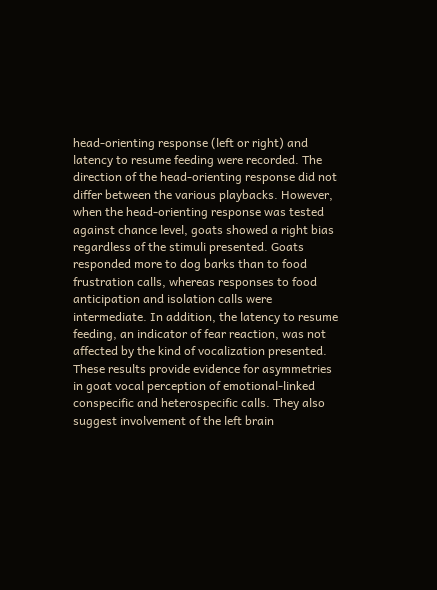head-orienting response (left or right) and latency to resume feeding were recorded. The direction of the head-orienting response did not differ between the various playbacks. However, when the head-orienting response was tested against chance level, goats showed a right bias regardless of the stimuli presented. Goats responded more to dog barks than to food frustration calls, whereas responses to food anticipation and isolation calls were intermediate. In addition, the latency to resume feeding, an indicator of fear reaction, was not affected by the kind of vocalization presented. These results provide evidence for asymmetries in goat vocal perception of emotional-linked conspecific and heterospecific calls. They also suggest involvement of the left brain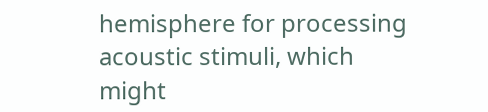hemisphere for processing acoustic stimuli, which might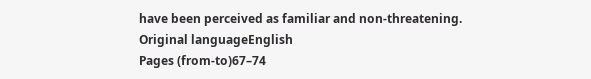have been perceived as familiar and non-threatening.
Original languageEnglish
Pages (from-to)67–74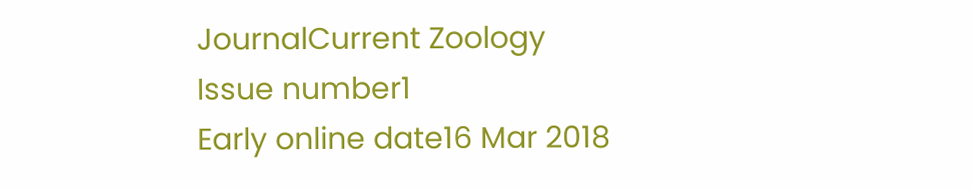JournalCurrent Zoology
Issue number1
Early online date16 Mar 2018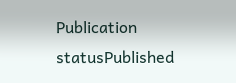Publication statusPublished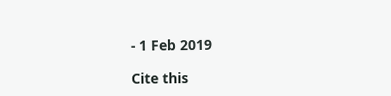- 1 Feb 2019

Cite this